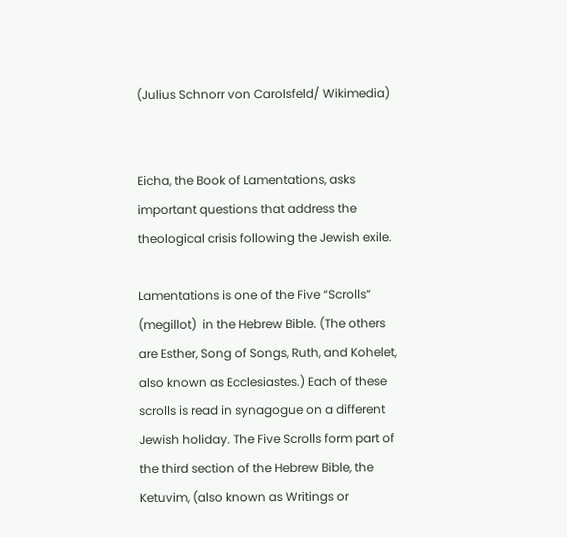(Julius Schnorr von Carolsfeld/ Wikimedia)


Eicha, the Book of Lamentations, asks important questions that address the theological crisis following the Jewish exile.

Lamentations is one of the Five “Scrolls” (megillot)  in the Hebrew Bible. (The others are Esther, Song of Songs, Ruth, and Kohelet, also known as Ecclesiastes.) Each of these scrolls is read in synagogue on a different Jewish holiday. The Five Scrolls form part of the third section of the Hebrew Bible, the Ketuvim, (also known as Writings or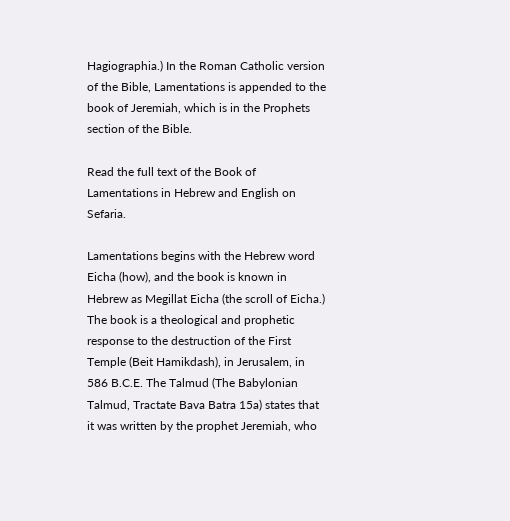Hagiographia.) In the Roman Catholic version of the Bible, Lamentations is appended to the book of Jeremiah, which is in the Prophets section of the Bible.

Read the full text of the Book of Lamentations in Hebrew and English on Sefaria.

Lamentations begins with the Hebrew word Eicha (how), and the book is known in Hebrew as Megillat Eicha (the scroll of Eicha.) The book is a theological and prophetic response to the destruction of the First Temple (Beit Hamikdash), in Jerusalem, in 586 B.C.E. The Talmud (The Babylonian Talmud, Tractate Bava Batra 15a) states that it was written by the prophet Jeremiah, who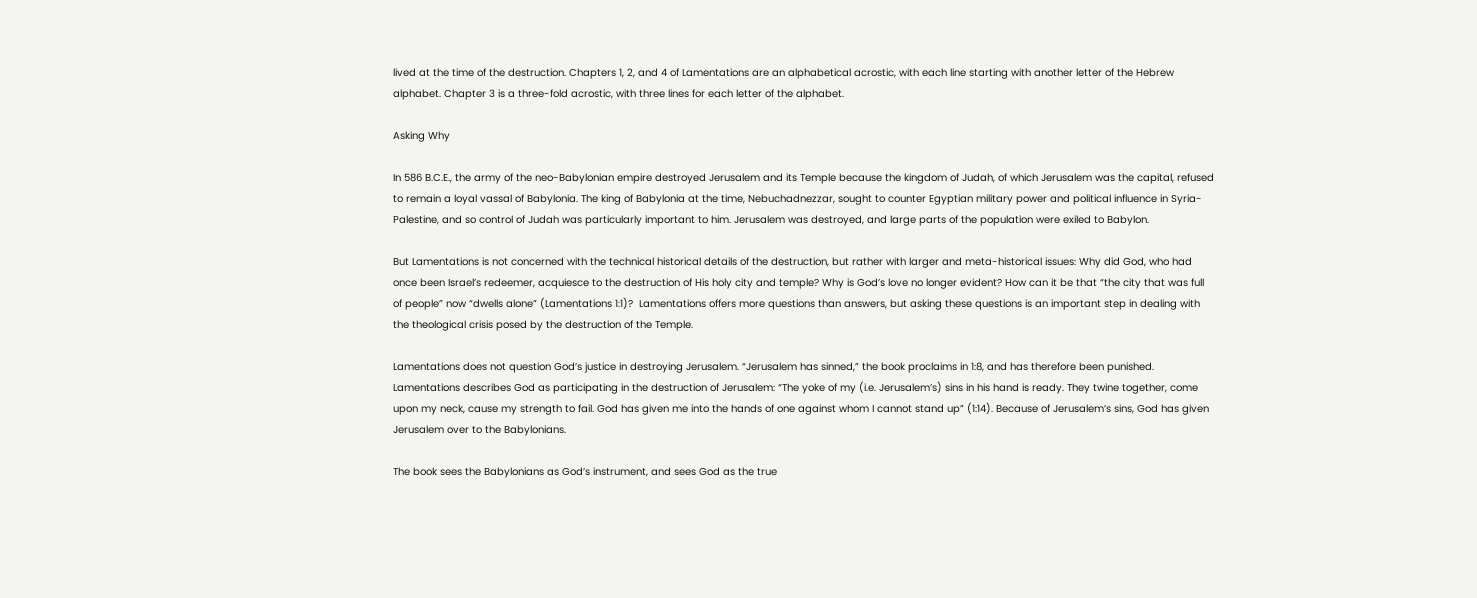lived at the time of the destruction. Chapters 1, 2, and 4 of Lamentations are an alphabetical acrostic, with each line starting with another letter of the Hebrew alphabet. Chapter 3 is a three-fold acrostic, with three lines for each letter of the alphabet.

Asking Why

In 586 B.C.E., the army of the neo-Babylonian empire destroyed Jerusalem and its Temple because the kingdom of Judah, of which Jerusalem was the capital, refused to remain a loyal vassal of Babylonia. The king of Babylonia at the time, Nebuchadnezzar, sought to counter Egyptian military power and political influence in Syria-Palestine, and so control of Judah was particularly important to him. Jerusalem was destroyed, and large parts of the population were exiled to Babylon.

But Lamentations is not concerned with the technical historical details of the destruction, but rather with larger and meta-historical issues: Why did God, who had once been Israel’s redeemer, acquiesce to the destruction of His holy city and temple? Why is God’s love no longer evident? How can it be that “the city that was full of people” now “dwells alone” (Lamentations 1:1)?  Lamentations offers more questions than answers, but asking these questions is an important step in dealing with the theological crisis posed by the destruction of the Temple.

Lamentations does not question God’s justice in destroying Jerusalem. “Jerusalem has sinned,” the book proclaims in 1:8, and has therefore been punished. Lamentations describes God as participating in the destruction of Jerusalem: “The yoke of my (i.e. Jerusalem’s) sins in his hand is ready. They twine together, come upon my neck, cause my strength to fail. God has given me into the hands of one against whom I cannot stand up” (1:14). Because of Jerusalem’s sins, God has given Jerusalem over to the Babylonians.

The book sees the Babylonians as God’s instrument, and sees God as the true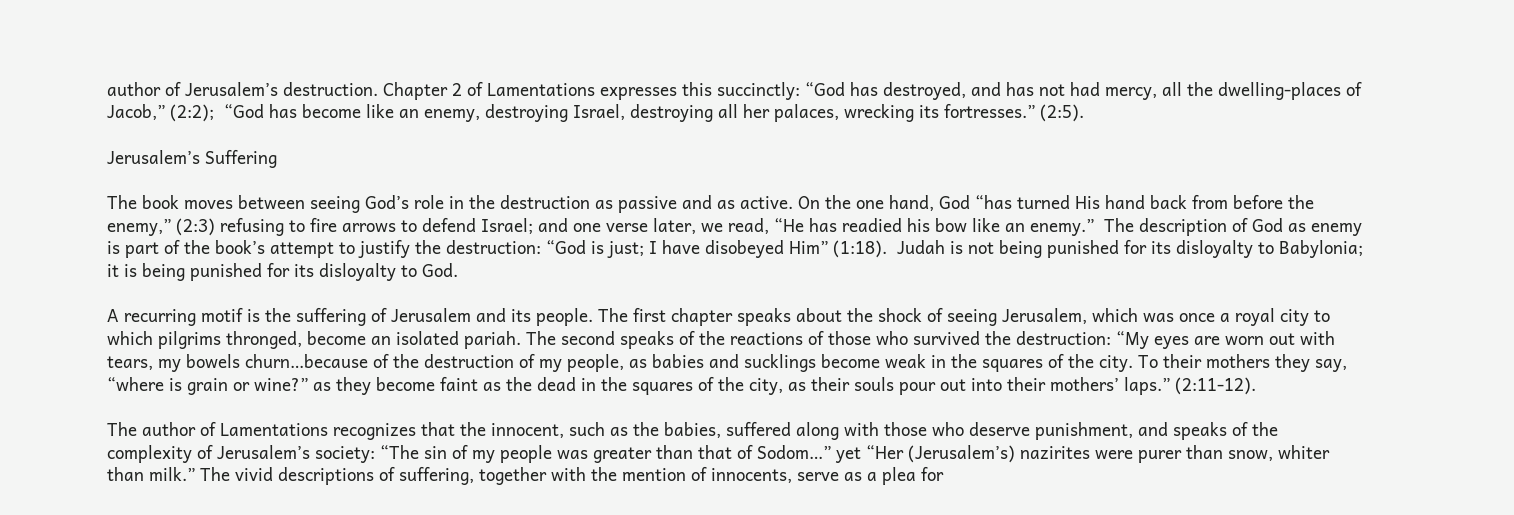author of Jerusalem’s destruction. Chapter 2 of Lamentations expresses this succinctly: “God has destroyed, and has not had mercy, all the dwelling-places of Jacob,” (2:2);  “God has become like an enemy, destroying Israel, destroying all her palaces, wrecking its fortresses.” (2:5).

Jerusalem’s Suffering

The book moves between seeing God’s role in the destruction as passive and as active. On the one hand, God “has turned His hand back from before the enemy,” (2:3) refusing to fire arrows to defend Israel; and one verse later, we read, “He has readied his bow like an enemy.”  The description of God as enemy is part of the book’s attempt to justify the destruction: “God is just; I have disobeyed Him” (1:18).  Judah is not being punished for its disloyalty to Babylonia; it is being punished for its disloyalty to God.

A recurring motif is the suffering of Jerusalem and its people. The first chapter speaks about the shock of seeing Jerusalem, which was once a royal city to which pilgrims thronged, become an isolated pariah. The second speaks of the reactions of those who survived the destruction: “My eyes are worn out with tears, my bowels churn…because of the destruction of my people, as babies and sucklings become weak in the squares of the city. To their mothers they say, “where is grain or wine?” as they become faint as the dead in the squares of the city, as their souls pour out into their mothers’ laps.” (2:11-12).

The author of Lamentations recognizes that the innocent, such as the babies, suffered along with those who deserve punishment, and speaks of the complexity of Jerusalem’s society: “The sin of my people was greater than that of Sodom…” yet “Her (Jerusalem’s) nazirites were purer than snow, whiter than milk.” The vivid descriptions of suffering, together with the mention of innocents, serve as a plea for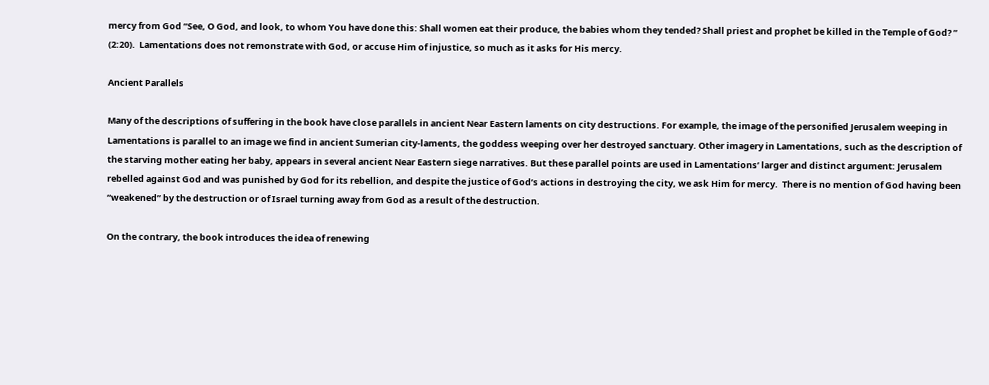mercy from God “See, O God, and look, to whom You have done this: Shall women eat their produce, the babies whom they tended? Shall priest and prophet be killed in the Temple of God? ” (2:20).  Lamentations does not remonstrate with God, or accuse Him of injustice, so much as it asks for His mercy.

Ancient Parallels

Many of the descriptions of suffering in the book have close parallels in ancient Near Eastern laments on city destructions. For example, the image of the personified Jerusalem weeping in Lamentations is parallel to an image we find in ancient Sumerian city-laments, the goddess weeping over her destroyed sanctuary. Other imagery in Lamentations, such as the description of the starving mother eating her baby, appears in several ancient Near Eastern siege narratives. But these parallel points are used in Lamentations’ larger and distinct argument: Jerusalem rebelled against God and was punished by God for its rebellion, and despite the justice of God’s actions in destroying the city, we ask Him for mercy.  There is no mention of God having been “weakened” by the destruction or of Israel turning away from God as a result of the destruction.

On the contrary, the book introduces the idea of renewing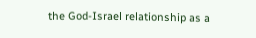the God-Israel relationship as a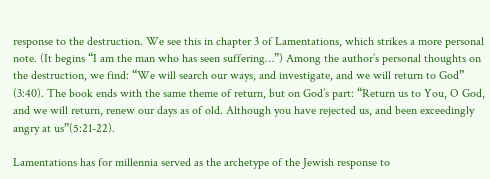response to the destruction. We see this in chapter 3 of Lamentations, which strikes a more personal note. (It begins “I am the man who has seen suffering…”) Among the author’s personal thoughts on the destruction, we find: “We will search our ways, and investigate, and we will return to God” (3:40). The book ends with the same theme of return, but on God’s part: “Return us to You, O God, and we will return, renew our days as of old. Although you have rejected us, and been exceedingly angry at us”(5:21-22).

Lamentations has for millennia served as the archetype of the Jewish response to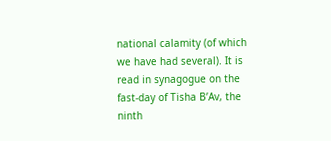national calamity (of which we have had several). It is read in synagogue on the fast-day of Tisha B’Av, the ninth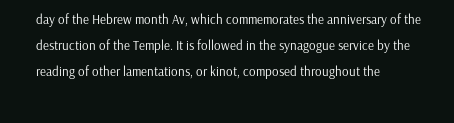day of the Hebrew month Av, which commemorates the anniversary of the destruction of the Temple. It is followed in the synagogue service by the reading of other lamentations, or kinot, composed throughout the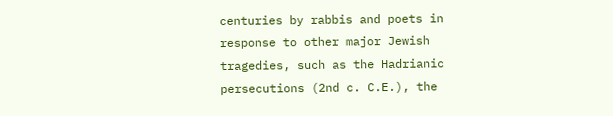centuries by rabbis and poets in response to other major Jewish tragedies, such as the Hadrianic persecutions (2nd c. C.E.), the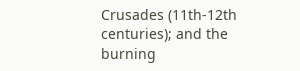Crusades (11th-12th centuries); and the burning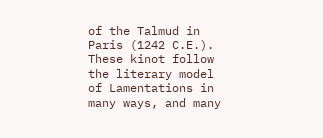of the Talmud in Paris (1242 C.E.). These kinot follow the literary model of Lamentations in many ways, and many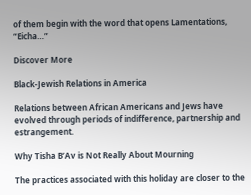of them begin with the word that opens Lamentations, “Eicha…”

Discover More

Black-Jewish Relations in America

Relations between African Americans and Jews have evolved through periods of indifference, partnership and estrangement.

Why Tisha B’Av is Not Really About Mourning

The practices associated with this holiday are closer to the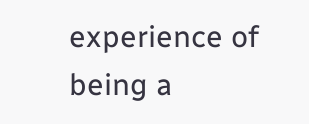experience of being a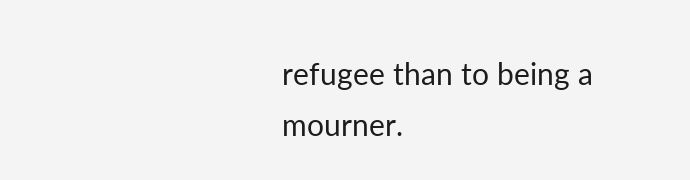refugee than to being a mourner.